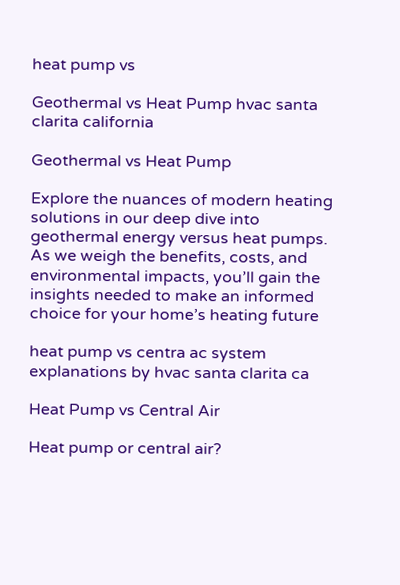heat pump vs

Geothermal vs Heat Pump hvac santa clarita california

Geothermal vs Heat Pump

Explore the nuances of modern heating solutions in our deep dive into geothermal energy versus heat pumps. As we weigh the benefits, costs, and environmental impacts, you’ll gain the insights needed to make an informed choice for your home’s heating future

heat pump vs centra ac system explanations by hvac santa clarita ca

Heat Pump vs Central Air

Heat pump or central air?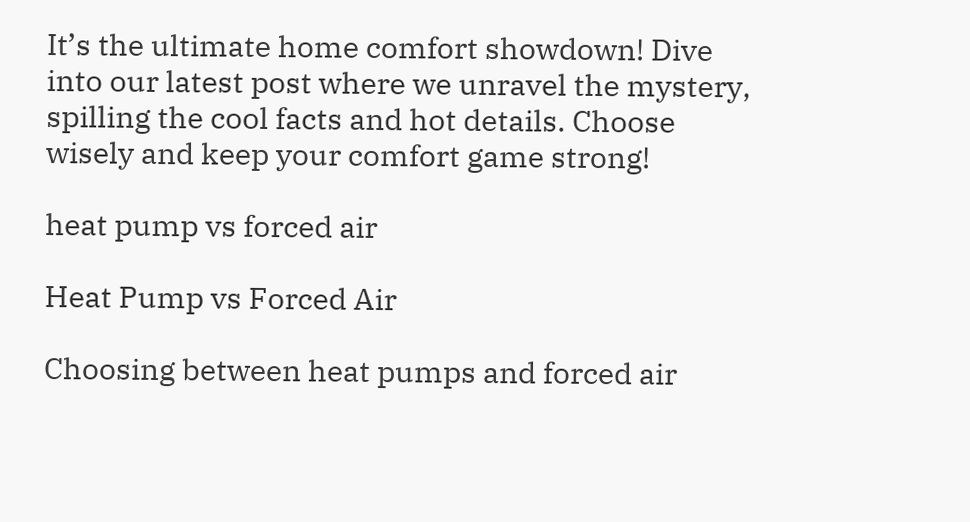It’s the ultimate home comfort showdown! Dive into our latest post where we unravel the mystery, spilling the cool facts and hot details. Choose wisely and keep your comfort game strong!

heat pump vs forced air

Heat Pump vs Forced Air

Choosing between heat pumps and forced air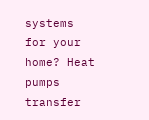systems for your home? Heat pumps transfer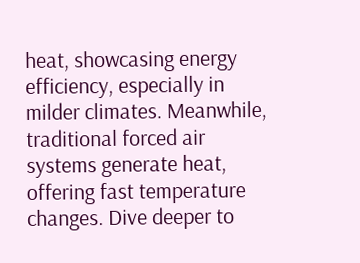heat, showcasing energy efficiency, especially in milder climates. Meanwhile, traditional forced air systems generate heat, offering fast temperature changes. Dive deeper to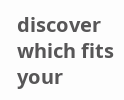discover which fits your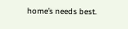home’s needs best.